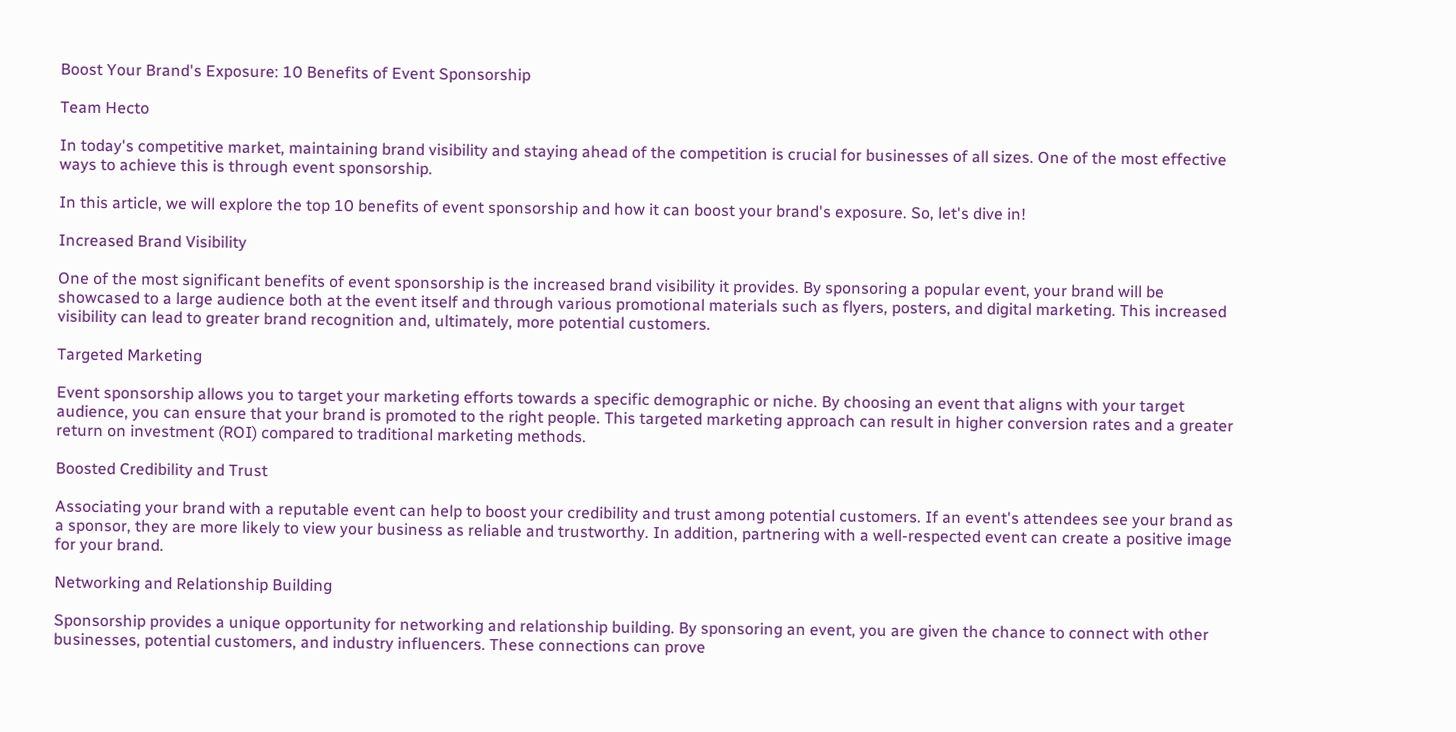Boost Your Brand's Exposure: 10 Benefits of Event Sponsorship

Team Hecto

In today's competitive market, maintaining brand visibility and staying ahead of the competition is crucial for businesses of all sizes. One of the most effective ways to achieve this is through event sponsorship.

In this article, we will explore the top 10 benefits of event sponsorship and how it can boost your brand's exposure. So, let's dive in!

Increased Brand Visibility

One of the most significant benefits of event sponsorship is the increased brand visibility it provides. By sponsoring a popular event, your brand will be showcased to a large audience both at the event itself and through various promotional materials such as flyers, posters, and digital marketing. This increased visibility can lead to greater brand recognition and, ultimately, more potential customers.

Targeted Marketing

Event sponsorship allows you to target your marketing efforts towards a specific demographic or niche. By choosing an event that aligns with your target audience, you can ensure that your brand is promoted to the right people. This targeted marketing approach can result in higher conversion rates and a greater return on investment (ROI) compared to traditional marketing methods.

Boosted Credibility and Trust

Associating your brand with a reputable event can help to boost your credibility and trust among potential customers. If an event's attendees see your brand as a sponsor, they are more likely to view your business as reliable and trustworthy. In addition, partnering with a well-respected event can create a positive image for your brand.

Networking and Relationship Building

Sponsorship provides a unique opportunity for networking and relationship building. By sponsoring an event, you are given the chance to connect with other businesses, potential customers, and industry influencers. These connections can prove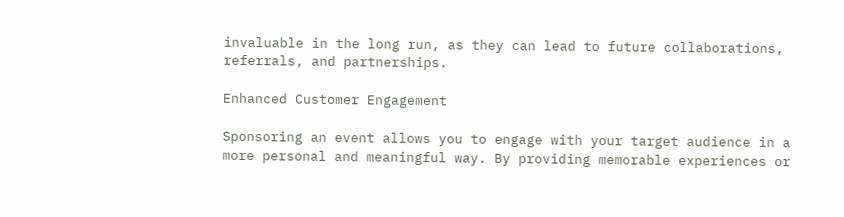invaluable in the long run, as they can lead to future collaborations, referrals, and partnerships.

Enhanced Customer Engagement

Sponsoring an event allows you to engage with your target audience in a more personal and meaningful way. By providing memorable experiences or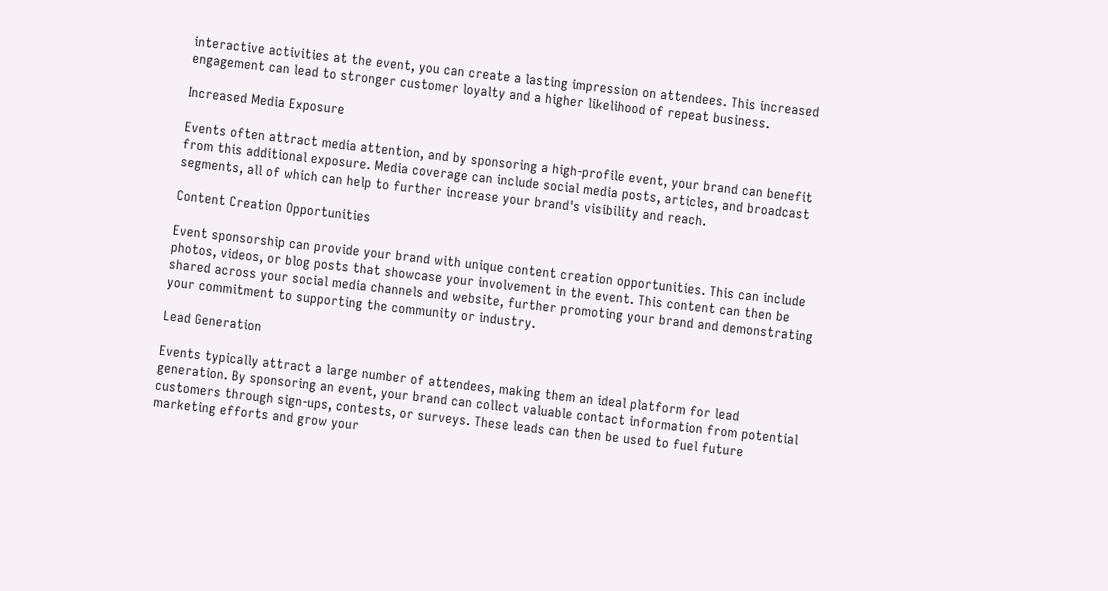interactive activities at the event, you can create a lasting impression on attendees. This increased engagement can lead to stronger customer loyalty and a higher likelihood of repeat business.

Increased Media Exposure

Events often attract media attention, and by sponsoring a high-profile event, your brand can benefit from this additional exposure. Media coverage can include social media posts, articles, and broadcast segments, all of which can help to further increase your brand's visibility and reach.

Content Creation Opportunities

Event sponsorship can provide your brand with unique content creation opportunities. This can include photos, videos, or blog posts that showcase your involvement in the event. This content can then be shared across your social media channels and website, further promoting your brand and demonstrating your commitment to supporting the community or industry.

Lead Generation

Events typically attract a large number of attendees, making them an ideal platform for lead generation. By sponsoring an event, your brand can collect valuable contact information from potential customers through sign-ups, contests, or surveys. These leads can then be used to fuel future marketing efforts and grow your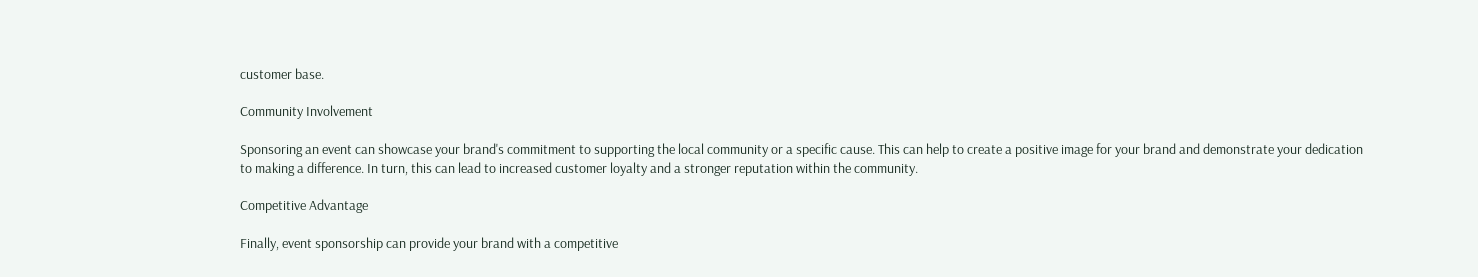customer base.

Community Involvement

Sponsoring an event can showcase your brand's commitment to supporting the local community or a specific cause. This can help to create a positive image for your brand and demonstrate your dedication to making a difference. In turn, this can lead to increased customer loyalty and a stronger reputation within the community.

Competitive Advantage

Finally, event sponsorship can provide your brand with a competitive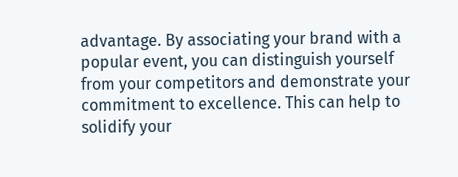advantage. By associating your brand with a popular event, you can distinguish yourself from your competitors and demonstrate your commitment to excellence. This can help to solidify your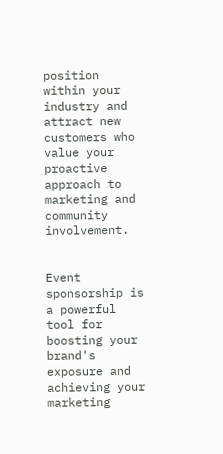position within your industry and attract new customers who value your proactive approach to marketing and community involvement.


Event sponsorship is a powerful tool for boosting your brand's exposure and achieving your marketing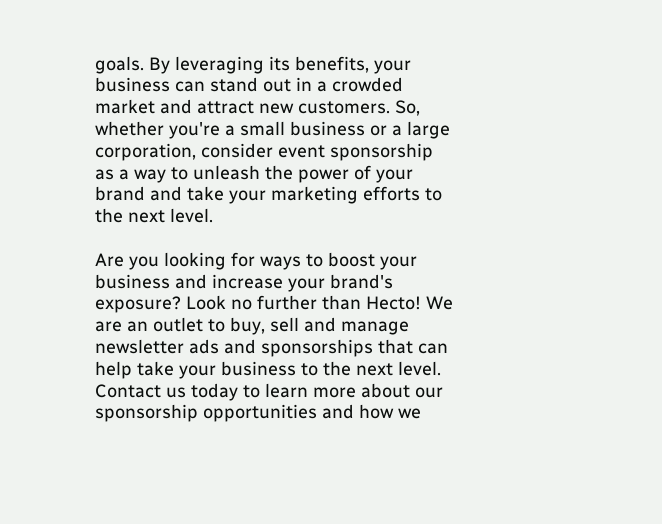goals. By leveraging its benefits, your business can stand out in a crowded market and attract new customers. So, whether you're a small business or a large corporation, consider event sponsorship as a way to unleash the power of your brand and take your marketing efforts to the next level.

Are you looking for ways to boost your business and increase your brand's exposure? Look no further than Hecto! We are an outlet to buy, sell and manage newsletter ads and sponsorships that can help take your business to the next level. Contact us today to learn more about our sponsorship opportunities and how we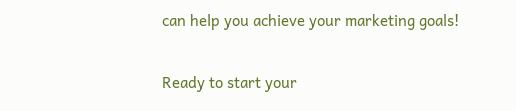can help you achieve your marketing goals!

Ready to start your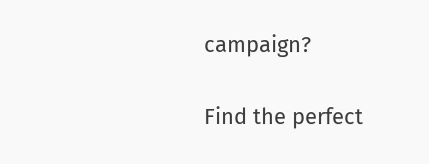campaign?

Find the perfect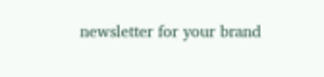newsletter for your brand